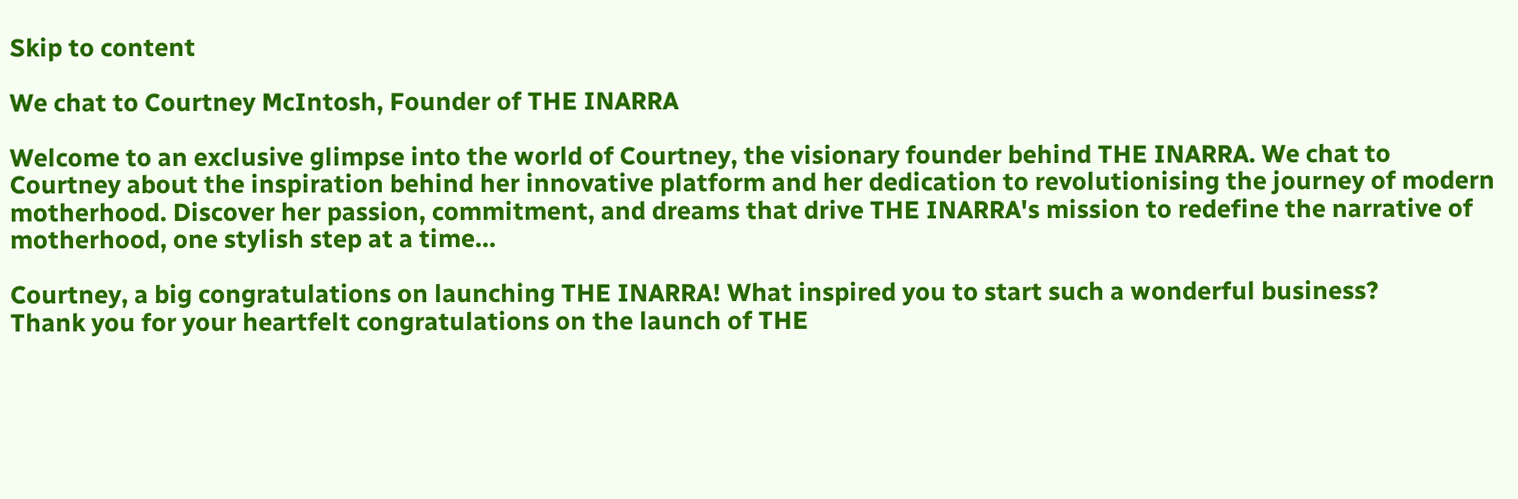Skip to content

We chat to Courtney McIntosh, Founder of THE INARRA

Welcome to an exclusive glimpse into the world of Courtney, the visionary founder behind THE INARRA. We chat to Courtney about the inspiration behind her innovative platform and her dedication to revolutionising the journey of modern motherhood. Discover her passion, commitment, and dreams that drive THE INARRA's mission to redefine the narrative of motherhood, one stylish step at a time...

Courtney, a big congratulations on launching THE INARRA! What inspired you to start such a wonderful business?
Thank you for your heartfelt congratulations on the launch of THE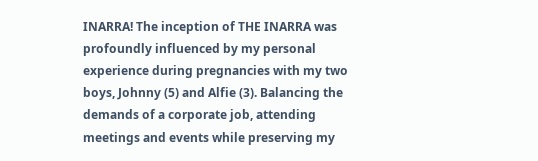INARRA! The inception of THE INARRA was profoundly influenced by my personal experience during pregnancies with my two boys, Johnny (5) and Alfie (3). Balancing the demands of a corporate job, attending meetings and events while preserving my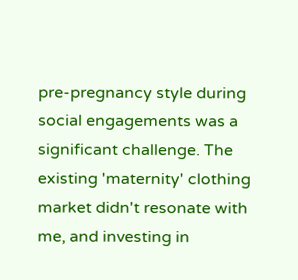pre-pregnancy style during social engagements was a significant challenge. The existing 'maternity' clothing market didn't resonate with me, and investing in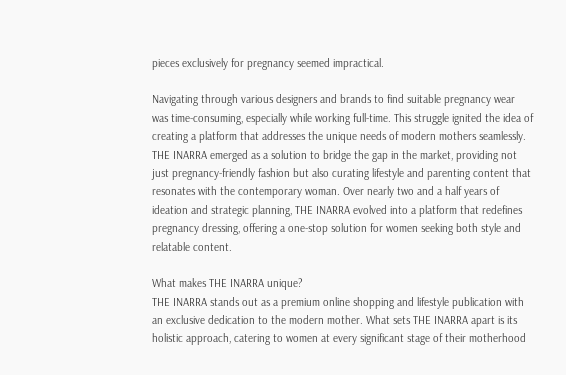pieces exclusively for pregnancy seemed impractical.

Navigating through various designers and brands to find suitable pregnancy wear was time-consuming, especially while working full-time. This struggle ignited the idea of creating a platform that addresses the unique needs of modern mothers seamlessly. THE INARRA emerged as a solution to bridge the gap in the market, providing not just pregnancy-friendly fashion but also curating lifestyle and parenting content that resonates with the contemporary woman. Over nearly two and a half years of ideation and strategic planning, THE INARRA evolved into a platform that redefines pregnancy dressing, offering a one-stop solution for women seeking both style and relatable content.

What makes THE INARRA unique?
THE INARRA stands out as a premium online shopping and lifestyle publication with an exclusive dedication to the modern mother. What sets THE INARRA apart is its holistic approach, catering to women at every significant stage of their motherhood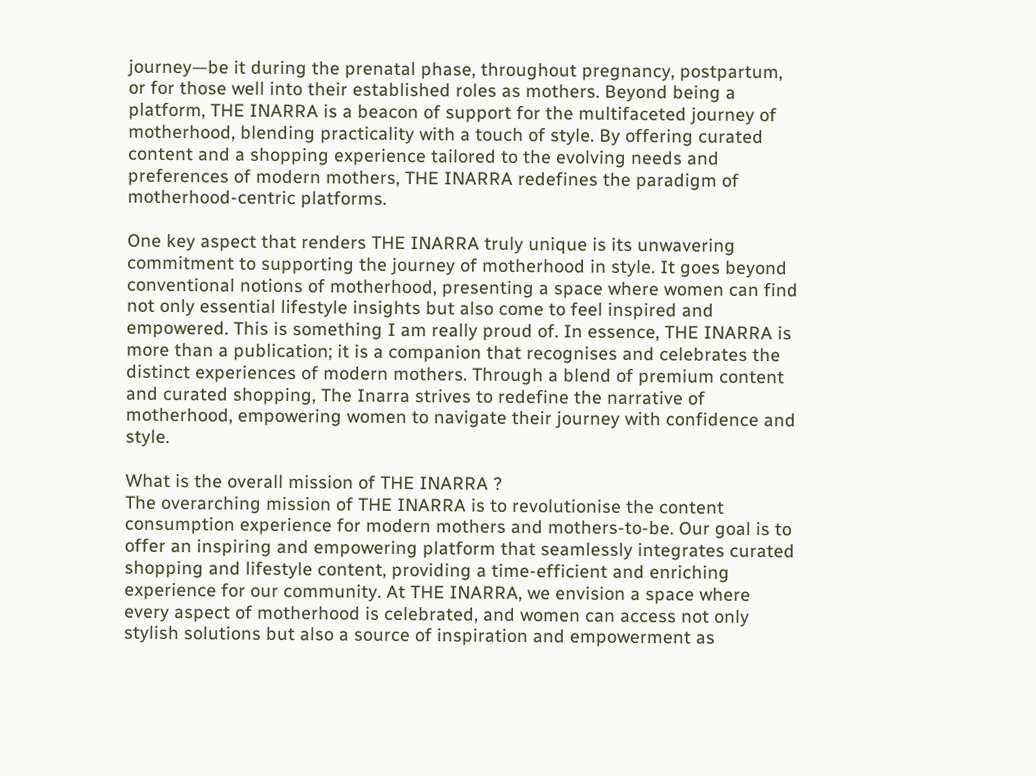journey—be it during the prenatal phase, throughout pregnancy, postpartum, or for those well into their established roles as mothers. Beyond being a platform, THE INARRA is a beacon of support for the multifaceted journey of motherhood, blending practicality with a touch of style. By offering curated content and a shopping experience tailored to the evolving needs and preferences of modern mothers, THE INARRA redefines the paradigm of motherhood-centric platforms.

One key aspect that renders THE INARRA truly unique is its unwavering commitment to supporting the journey of motherhood in style. It goes beyond conventional notions of motherhood, presenting a space where women can find not only essential lifestyle insights but also come to feel inspired and empowered. This is something I am really proud of. In essence, THE INARRA is more than a publication; it is a companion that recognises and celebrates the distinct experiences of modern mothers. Through a blend of premium content and curated shopping, The Inarra strives to redefine the narrative of motherhood, empowering women to navigate their journey with confidence and style.

What is the overall mission of THE INARRA ?
The overarching mission of THE INARRA is to revolutionise the content consumption experience for modern mothers and mothers-to-be. Our goal is to offer an inspiring and empowering platform that seamlessly integrates curated shopping and lifestyle content, providing a time-efficient and enriching experience for our community. At THE INARRA, we envision a space where every aspect of motherhood is celebrated, and women can access not only stylish solutions but also a source of inspiration and empowerment as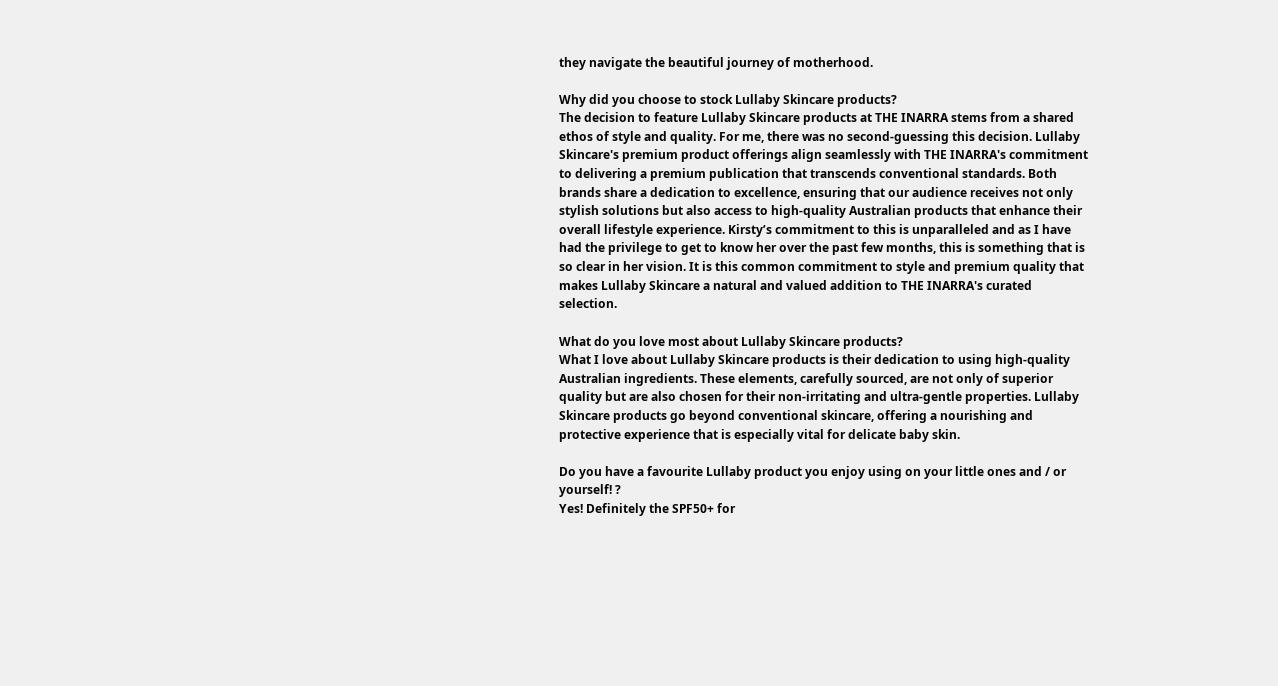they navigate the beautiful journey of motherhood.

Why did you choose to stock Lullaby Skincare products?
The decision to feature Lullaby Skincare products at THE INARRA stems from a shared ethos of style and quality. For me, there was no second-guessing this decision. Lullaby Skincare's premium product offerings align seamlessly with THE INARRA's commitment to delivering a premium publication that transcends conventional standards. Both brands share a dedication to excellence, ensuring that our audience receives not only stylish solutions but also access to high-quality Australian products that enhance their overall lifestyle experience. Kirsty’s commitment to this is unparalleled and as I have had the privilege to get to know her over the past few months, this is something that is so clear in her vision. It is this common commitment to style and premium quality that makes Lullaby Skincare a natural and valued addition to THE INARRA's curated selection.

What do you love most about Lullaby Skincare products?
What I love about Lullaby Skincare products is their dedication to using high-quality Australian ingredients. These elements, carefully sourced, are not only of superior quality but are also chosen for their non-irritating and ultra-gentle properties. Lullaby Skincare products go beyond conventional skincare, offering a nourishing and protective experience that is especially vital for delicate baby skin.

Do you have a favourite Lullaby product you enjoy using on your little ones and / or yourself! ?
Yes! Definitely the SPF50+ for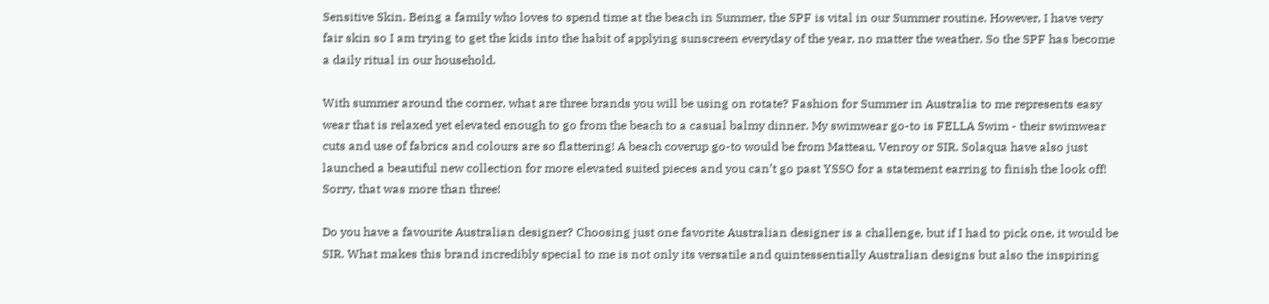Sensitive Skin. Being a family who loves to spend time at the beach in Summer, the SPF is vital in our Summer routine. However, I have very fair skin so I am trying to get the kids into the habit of applying sunscreen everyday of the year, no matter the weather. So the SPF has become a daily ritual in our household.

With summer around the corner, what are three brands you will be using on rotate? Fashion for Summer in Australia to me represents easy wear that is relaxed yet elevated enough to go from the beach to a casual balmy dinner. My swimwear go-to is FELLA Swim - their swimwear cuts and use of fabrics and colours are so flattering! A beach coverup go-to would be from Matteau, Venroy or SIR. Solaqua have also just launched a beautiful new collection for more elevated suited pieces and you can’t go past YSSO for a statement earring to finish the look off! Sorry, that was more than three!

Do you have a favourite Australian designer? Choosing just one favorite Australian designer is a challenge, but if I had to pick one, it would be SIR. What makes this brand incredibly special to me is not only its versatile and quintessentially Australian designs but also the inspiring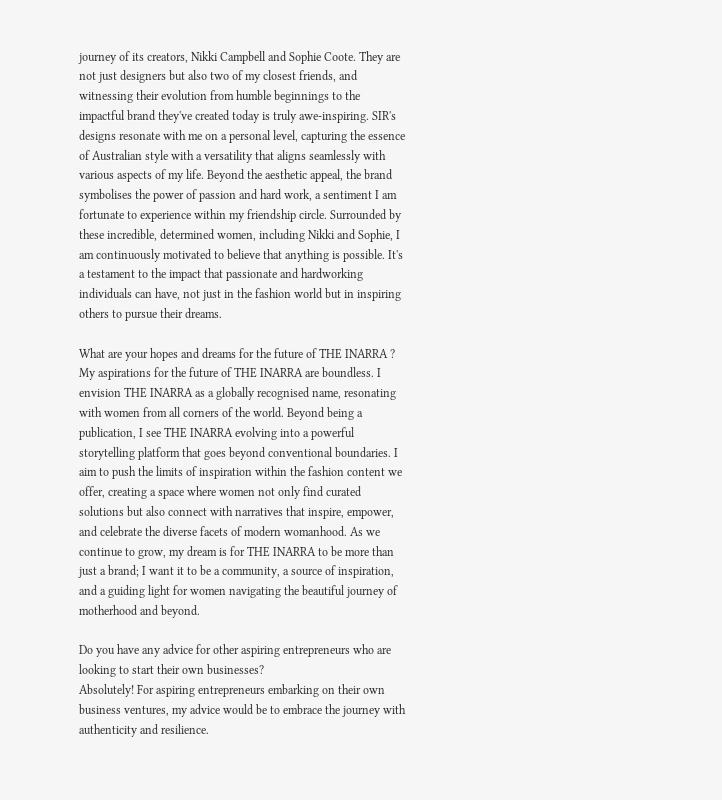journey of its creators, Nikki Campbell and Sophie Coote. They are not just designers but also two of my closest friends, and witnessing their evolution from humble beginnings to the impactful brand they've created today is truly awe-inspiring. SIR's designs resonate with me on a personal level, capturing the essence of Australian style with a versatility that aligns seamlessly with various aspects of my life. Beyond the aesthetic appeal, the brand symbolises the power of passion and hard work, a sentiment I am fortunate to experience within my friendship circle. Surrounded by these incredible, determined women, including Nikki and Sophie, I am continuously motivated to believe that anything is possible. It's a testament to the impact that passionate and hardworking individuals can have, not just in the fashion world but in inspiring others to pursue their dreams.

What are your hopes and dreams for the future of THE INARRA ?
My aspirations for the future of THE INARRA are boundless. I envision THE INARRA as a globally recognised name, resonating with women from all corners of the world. Beyond being a publication, I see THE INARRA evolving into a powerful storytelling platform that goes beyond conventional boundaries. I aim to push the limits of inspiration within the fashion content we offer, creating a space where women not only find curated solutions but also connect with narratives that inspire, empower, and celebrate the diverse facets of modern womanhood. As we continue to grow, my dream is for THE INARRA to be more than just a brand; I want it to be a community, a source of inspiration, and a guiding light for women navigating the beautiful journey of motherhood and beyond.

Do you have any advice for other aspiring entrepreneurs who are looking to start their own businesses?
Absolutely! For aspiring entrepreneurs embarking on their own business ventures, my advice would be to embrace the journey with authenticity and resilience.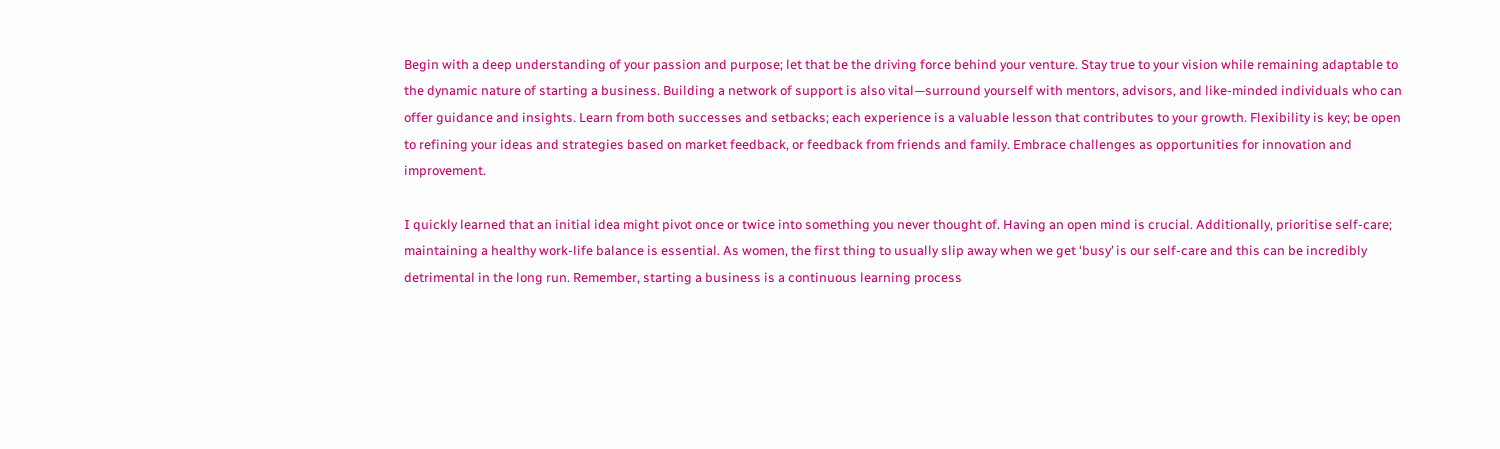Begin with a deep understanding of your passion and purpose; let that be the driving force behind your venture. Stay true to your vision while remaining adaptable to the dynamic nature of starting a business. Building a network of support is also vital—surround yourself with mentors, advisors, and like-minded individuals who can offer guidance and insights. Learn from both successes and setbacks; each experience is a valuable lesson that contributes to your growth. Flexibility is key; be open to refining your ideas and strategies based on market feedback, or feedback from friends and family. Embrace challenges as opportunities for innovation and improvement.

I quickly learned that an initial idea might pivot once or twice into something you never thought of. Having an open mind is crucial. Additionally, prioritise self-care; maintaining a healthy work-life balance is essential. As women, the first thing to usually slip away when we get ‘busy’ is our self-care and this can be incredibly detrimental in the long run. Remember, starting a business is a continuous learning process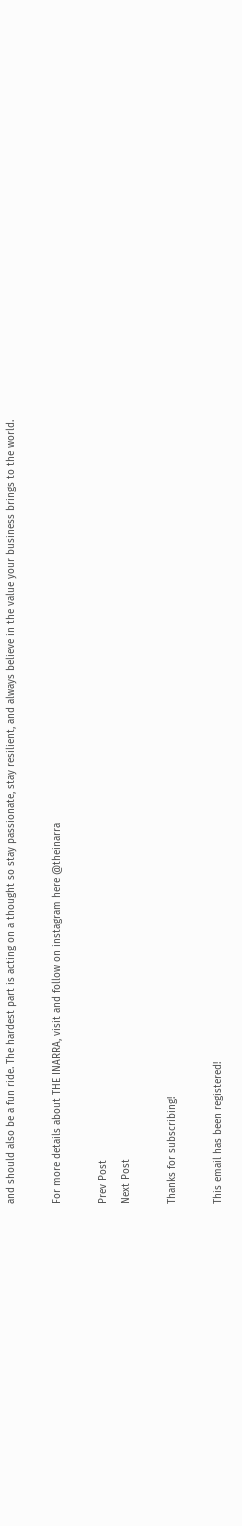and should also be a fun ride. The hardest part is acting on a thought so stay passionate, stay resilient, and always believe in the value your business brings to the world.

For more details about THE INARRA, visit and follow on instagram here @theinarra

Prev Post
Next Post

Thanks for subscribing!

This email has been registered!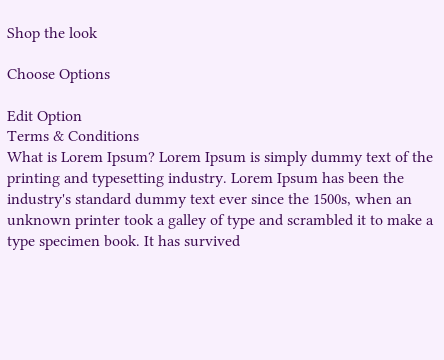Shop the look

Choose Options

Edit Option
Terms & Conditions
What is Lorem Ipsum? Lorem Ipsum is simply dummy text of the printing and typesetting industry. Lorem Ipsum has been the industry's standard dummy text ever since the 1500s, when an unknown printer took a galley of type and scrambled it to make a type specimen book. It has survived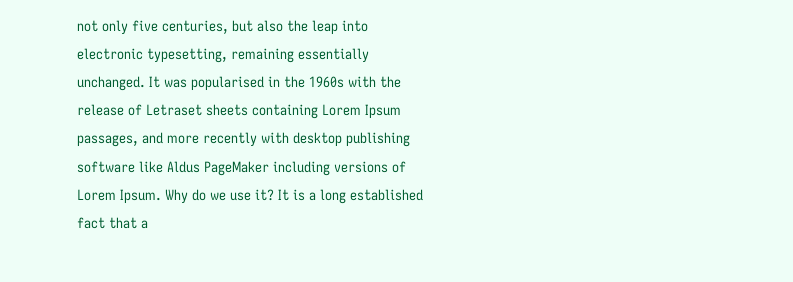not only five centuries, but also the leap into electronic typesetting, remaining essentially unchanged. It was popularised in the 1960s with the release of Letraset sheets containing Lorem Ipsum passages, and more recently with desktop publishing software like Aldus PageMaker including versions of Lorem Ipsum. Why do we use it? It is a long established fact that a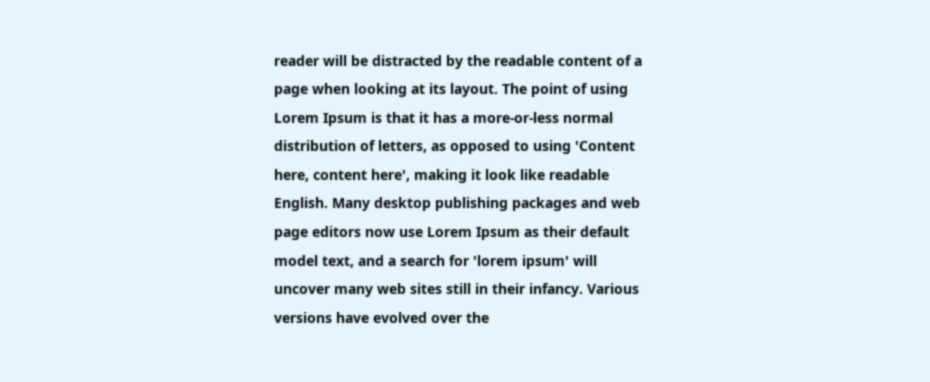reader will be distracted by the readable content of a page when looking at its layout. The point of using Lorem Ipsum is that it has a more-or-less normal distribution of letters, as opposed to using 'Content here, content here', making it look like readable English. Many desktop publishing packages and web page editors now use Lorem Ipsum as their default model text, and a search for 'lorem ipsum' will uncover many web sites still in their infancy. Various versions have evolved over the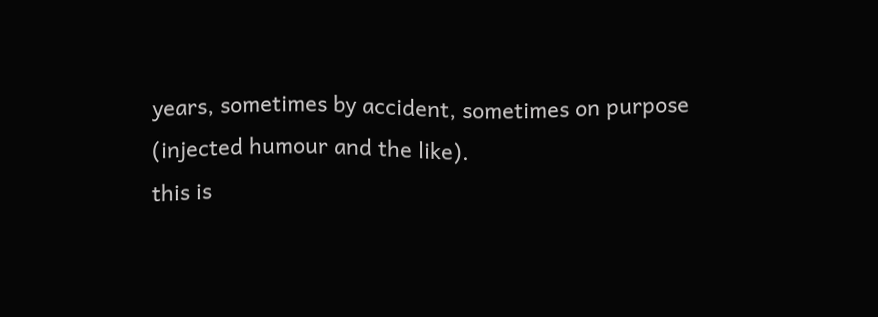years, sometimes by accident, sometimes on purpose (injected humour and the like).
this is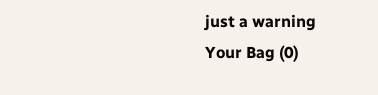just a warning
Your Bag (0)